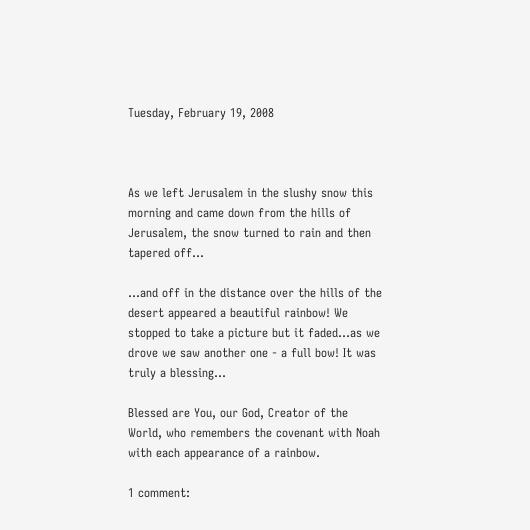Tuesday, February 19, 2008



As we left Jerusalem in the slushy snow this morning and came down from the hills of Jerusalem, the snow turned to rain and then tapered off...

...and off in the distance over the hills of the desert appeared a beautiful rainbow! We stopped to take a picture but it faded...as we drove we saw another one - a full bow! It was truly a blessing...

Blessed are You, our God, Creator of the World, who remembers the covenant with Noah with each appearance of a rainbow.

1 comment: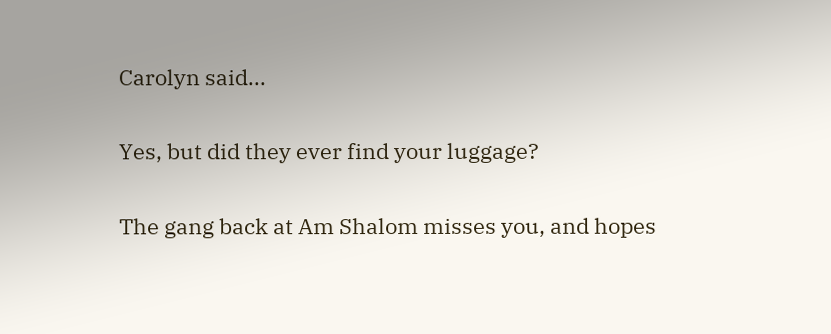Carolyn said...

Yes, but did they ever find your luggage?

The gang back at Am Shalom misses you, and hopes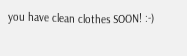you have clean clothes SOON! :-)